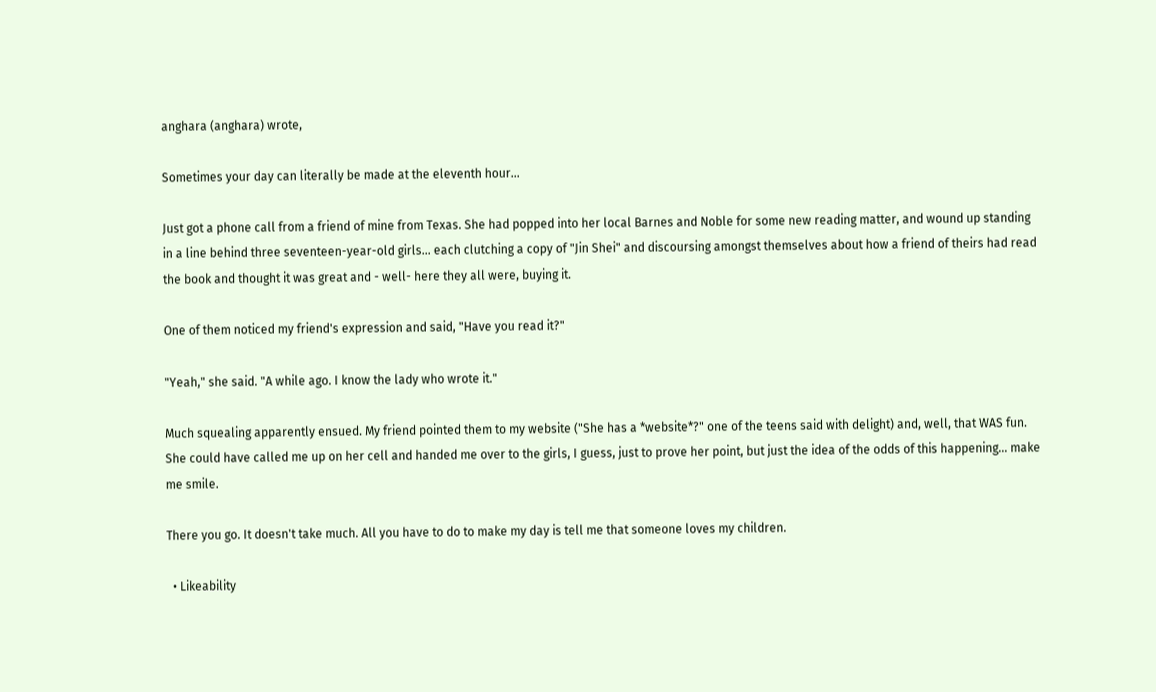anghara (anghara) wrote,

Sometimes your day can literally be made at the eleventh hour...

Just got a phone call from a friend of mine from Texas. She had popped into her local Barnes and Noble for some new reading matter, and wound up standing in a line behind three seventeen-year-old girls... each clutching a copy of "Jin Shei" and discoursing amongst themselves about how a friend of theirs had read the book and thought it was great and - well- here they all were, buying it.

One of them noticed my friend's expression and said, "Have you read it?"

"Yeah," she said. "A while ago. I know the lady who wrote it."

Much squealing apparently ensued. My friend pointed them to my website ("She has a *website*?" one of the teens said with delight) and, well, that WAS fun. She could have called me up on her cell and handed me over to the girls, I guess, just to prove her point, but just the idea of the odds of this happening... make me smile.

There you go. It doesn't take much. All you have to do to make my day is tell me that someone loves my children.

  • Likeability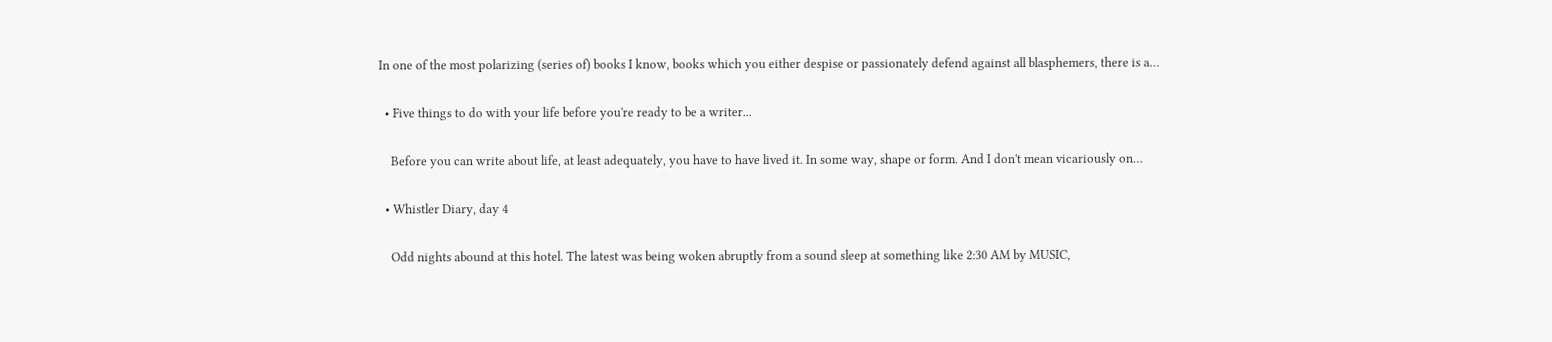In one of the most polarizing (series of) books I know, books which you either despise or passionately defend against all blasphemers, there is a…

  • Five things to do with your life before you're ready to be a writer...

    Before you can write about life, at least adequately, you have to have lived it. In some way, shape or form. And I don't mean vicariously on…

  • Whistler Diary, day 4

    Odd nights abound at this hotel. The latest was being woken abruptly from a sound sleep at something like 2:30 AM by MUSIC,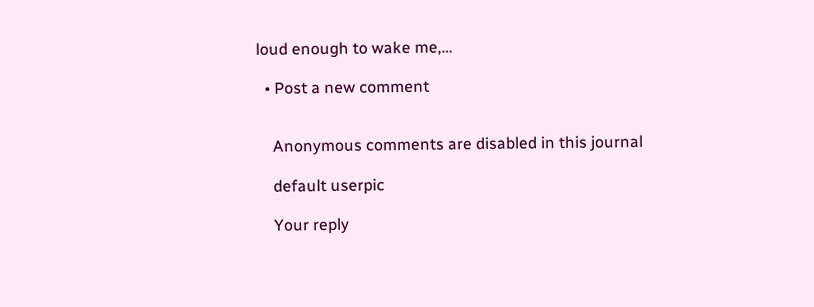loud enough to wake me,…

  • Post a new comment


    Anonymous comments are disabled in this journal

    default userpic

    Your reply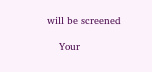will be screened

    Your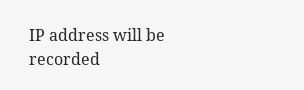IP address will be recorded